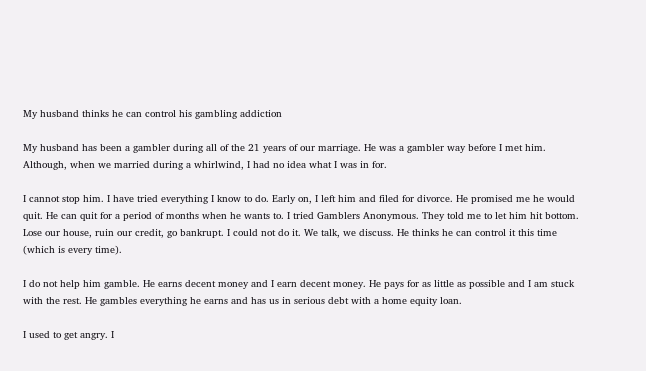My husband thinks he can control his gambling addiction

My husband has been a gambler during all of the 21 years of our marriage. He was a gambler way before I met him. Although, when we married during a whirlwind, I had no idea what I was in for.

I cannot stop him. I have tried everything I know to do. Early on, I left him and filed for divorce. He promised me he would quit. He can quit for a period of months when he wants to. I tried Gamblers Anonymous. They told me to let him hit bottom. Lose our house, ruin our credit, go bankrupt. I could not do it. We talk, we discuss. He thinks he can control it this time (which is every time).

I do not help him gamble. He earns decent money and I earn decent money. He pays for as little as possible and I am stuck with the rest. He gambles everything he earns and has us in serious debt with a home equity loan.

I used to get angry. I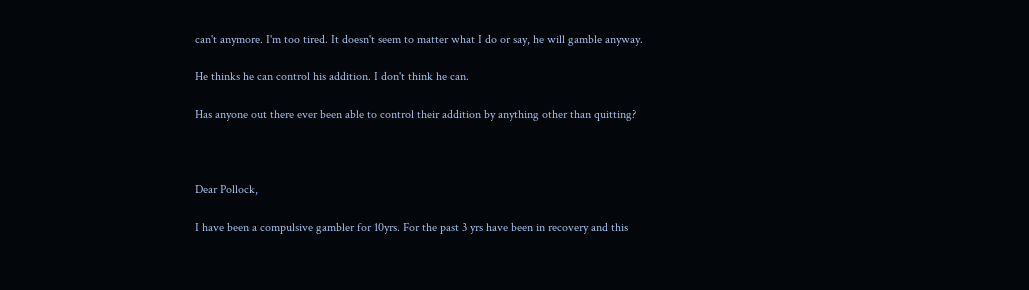can't anymore. I'm too tired. It doesn't seem to matter what I do or say, he will gamble anyway.

He thinks he can control his addition. I don't think he can.

Has anyone out there ever been able to control their addition by anything other than quitting?



Dear Pollock,

I have been a compulsive gambler for 10yrs. For the past 3 yrs have been in recovery and this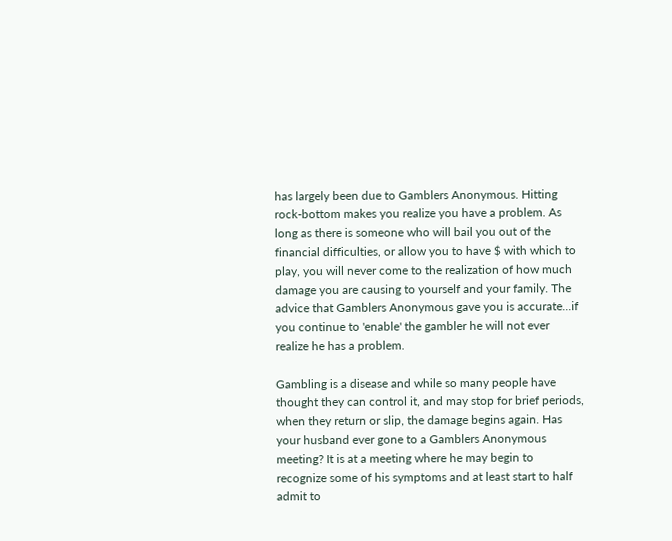has largely been due to Gamblers Anonymous. Hitting rock-bottom makes you realize you have a problem. As long as there is someone who will bail you out of the financial difficulties, or allow you to have $ with which to play, you will never come to the realization of how much damage you are causing to yourself and your family. The advice that Gamblers Anonymous gave you is accurate...if you continue to 'enable' the gambler he will not ever realize he has a problem.

Gambling is a disease and while so many people have thought they can control it, and may stop for brief periods, when they return or slip, the damage begins again. Has your husband ever gone to a Gamblers Anonymous meeting? It is at a meeting where he may begin to recognize some of his symptoms and at least start to half admit to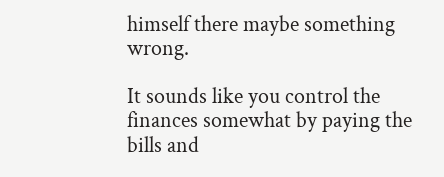himself there maybe something wrong.

It sounds like you control the finances somewhat by paying the bills and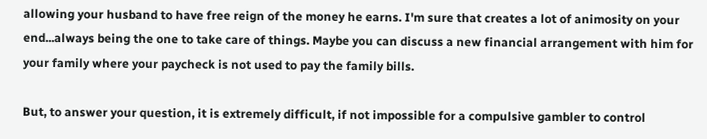allowing your husband to have free reign of the money he earns. I'm sure that creates a lot of animosity on your end...always being the one to take care of things. Maybe you can discuss a new financial arrangement with him for your family where your paycheck is not used to pay the family bills.

But, to answer your question, it is extremely difficult, if not impossible for a compulsive gambler to control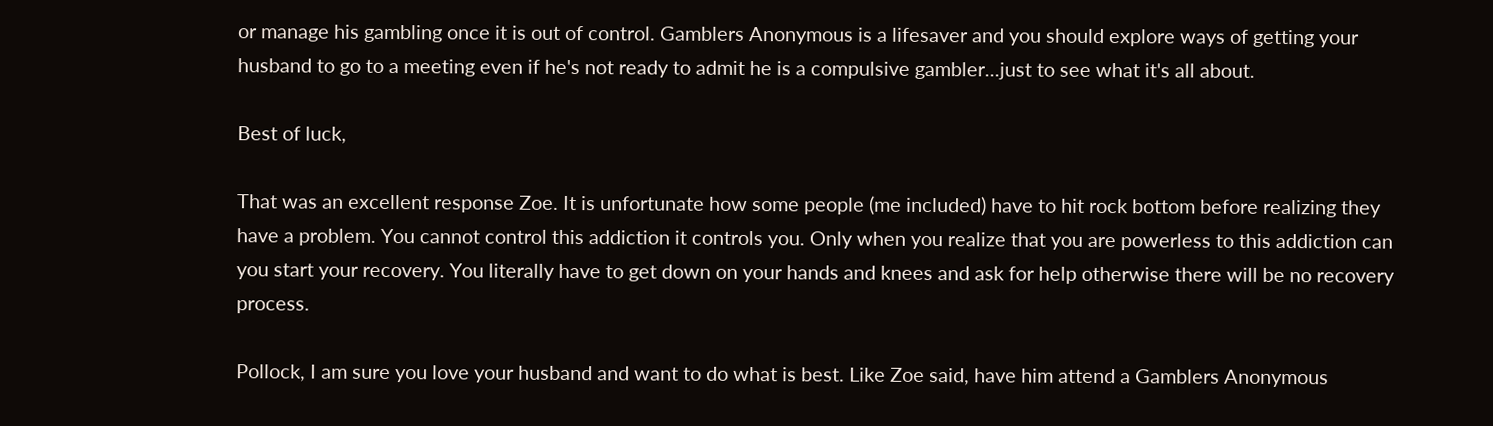or manage his gambling once it is out of control. Gamblers Anonymous is a lifesaver and you should explore ways of getting your husband to go to a meeting even if he's not ready to admit he is a compulsive gambler...just to see what it's all about.

Best of luck,

That was an excellent response Zoe. It is unfortunate how some people (me included) have to hit rock bottom before realizing they have a problem. You cannot control this addiction it controls you. Only when you realize that you are powerless to this addiction can you start your recovery. You literally have to get down on your hands and knees and ask for help otherwise there will be no recovery process.

Pollock, I am sure you love your husband and want to do what is best. Like Zoe said, have him attend a Gamblers Anonymous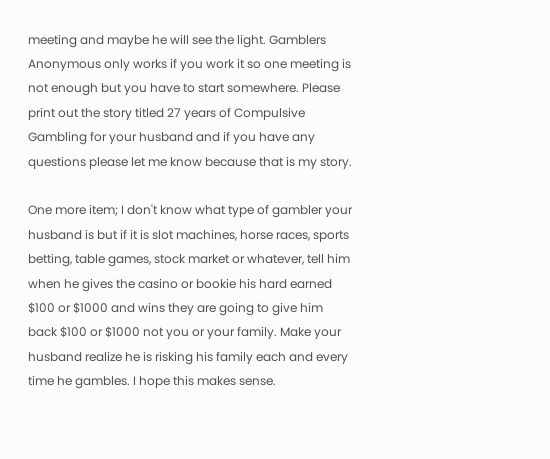meeting and maybe he will see the light. Gamblers Anonymous only works if you work it so one meeting is not enough but you have to start somewhere. Please print out the story titled 27 years of Compulsive Gambling for your husband and if you have any questions please let me know because that is my story.

One more item; I don't know what type of gambler your husband is but if it is slot machines, horse races, sports betting, table games, stock market or whatever, tell him when he gives the casino or bookie his hard earned $100 or $1000 and wins they are going to give him back $100 or $1000 not you or your family. Make your husband realize he is risking his family each and every time he gambles. I hope this makes sense.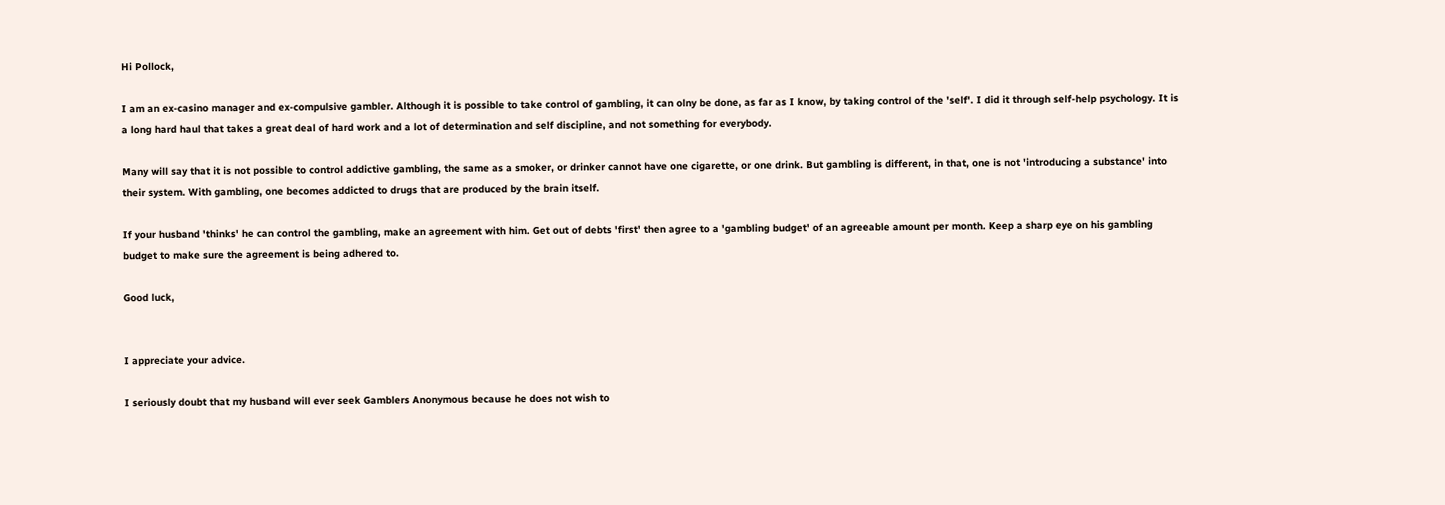Hi Pollock,

I am an ex-casino manager and ex-compulsive gambler. Although it is possible to take control of gambling, it can olny be done, as far as I know, by taking control of the 'self'. I did it through self-help psychology. It is a long hard haul that takes a great deal of hard work and a lot of determination and self discipline, and not something for everybody.

Many will say that it is not possible to control addictive gambling, the same as a smoker, or drinker cannot have one cigarette, or one drink. But gambling is different, in that, one is not 'introducing a substance' into their system. With gambling, one becomes addicted to drugs that are produced by the brain itself.

If your husband 'thinks' he can control the gambling, make an agreement with him. Get out of debts 'first' then agree to a 'gambling budget' of an agreeable amount per month. Keep a sharp eye on his gambling budget to make sure the agreement is being adhered to.

Good luck,


I appreciate your advice.

I seriously doubt that my husband will ever seek Gamblers Anonymous because he does not wish to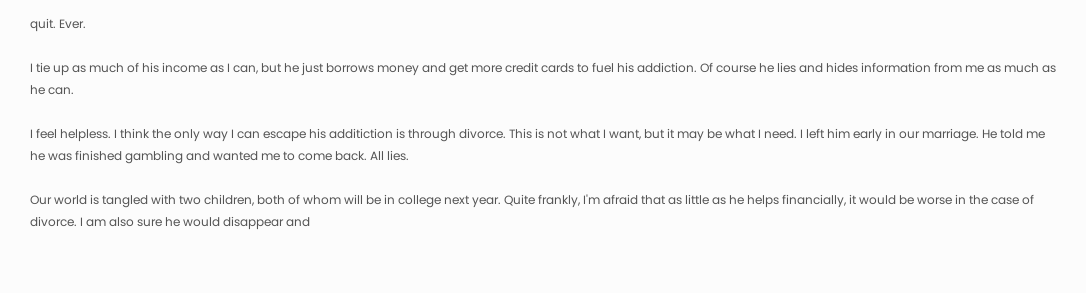quit. Ever.

I tie up as much of his income as I can, but he just borrows money and get more credit cards to fuel his addiction. Of course he lies and hides information from me as much as he can.

I feel helpless. I think the only way I can escape his additiction is through divorce. This is not what I want, but it may be what I need. I left him early in our marriage. He told me he was finished gambling and wanted me to come back. All lies.

Our world is tangled with two children, both of whom will be in college next year. Quite frankly, I'm afraid that as little as he helps financially, it would be worse in the case of divorce. I am also sure he would disappear and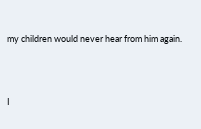my children would never hear from him again.




I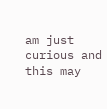am just curious and this may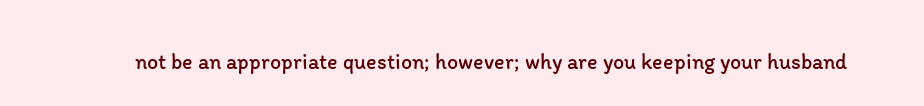not be an appropriate question; however; why are you keeping your husband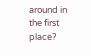around in the first place?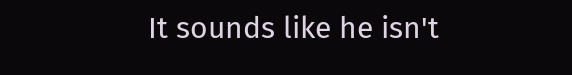It sounds like he isn't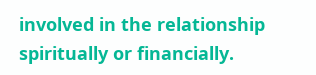involved in the relationship spiritually or financially.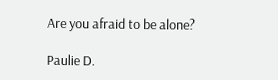Are you afraid to be alone?

Paulie D.